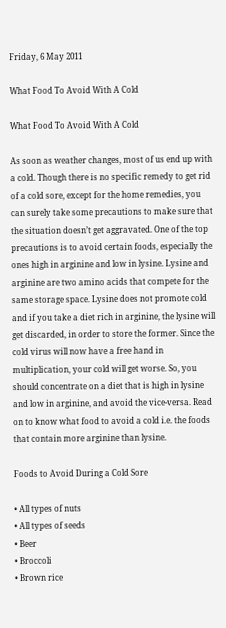Friday, 6 May 2011

What Food To Avoid With A Cold

What Food To Avoid With A Cold

As soon as weather changes, most of us end up with a cold. Though there is no specific remedy to get rid of a cold sore, except for the home remedies, you can surely take some precautions to make sure that the situation doesn’t get aggravated. One of the top precautions is to avoid certain foods, especially the ones high in arginine and low in lysine. Lysine and arginine are two amino acids that compete for the same storage space. Lysine does not promote cold and if you take a diet rich in arginine, the lysine will get discarded, in order to store the former. Since the cold virus will now have a free hand in multiplication, your cold will get worse. So, you should concentrate on a diet that is high in lysine and low in arginine, and avoid the vice-versa. Read on to know what food to avoid a cold i.e. the foods that contain more arginine than lysine.

Foods to Avoid During a Cold Sore

• All types of nuts
• All types of seeds
• Beer
• Broccoli
• Brown rice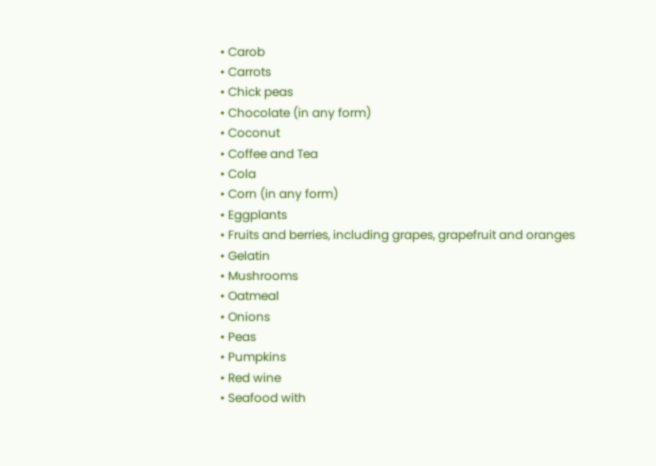• Carob
• Carrots
• Chick peas
• Chocolate (in any form)
• Coconut
• Coffee and Tea
• Cola
• Corn (in any form)
• Eggplants
• Fruits and berries, including grapes, grapefruit and oranges
• Gelatin
• Mushrooms
• Oatmeal
• Onions
• Peas
• Pumpkins
• Red wine
• Seafood with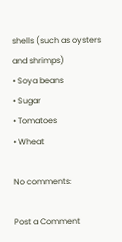shells (such as oysters and shrimps)
• Soya beans
• Sugar
• Tomatoes
• Wheat

No comments:

Post a Comment